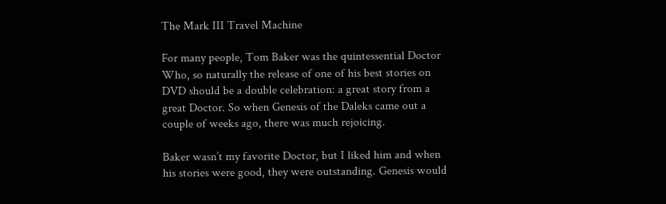The Mark III Travel Machine

For many people, Tom Baker was the quintessential Doctor Who, so naturally the release of one of his best stories on DVD should be a double celebration: a great story from a great Doctor. So when Genesis of the Daleks came out a couple of weeks ago, there was much rejoicing.

Baker wasn’t my favorite Doctor, but I liked him and when his stories were good, they were outstanding. Genesis would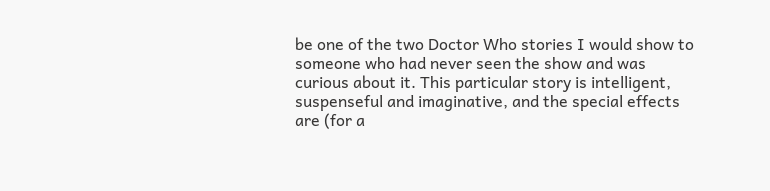be one of the two Doctor Who stories I would show to someone who had never seen the show and was curious about it. This particular story is intelligent, suspenseful and imaginative, and the special effects are (for a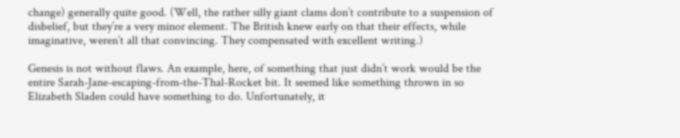change) generally quite good. (Well, the rather silly giant clams don’t contribute to a suspension of disbelief, but they’re a very minor element. The British knew early on that their effects, while imaginative, weren’t all that convincing. They compensated with excellent writing.)

Genesis is not without flaws. An example, here, of something that just didn’t work would be the entire Sarah-Jane-escaping-from-the-Thal-Rocket bit. It seemed like something thrown in so Elizabeth Sladen could have something to do. Unfortunately, it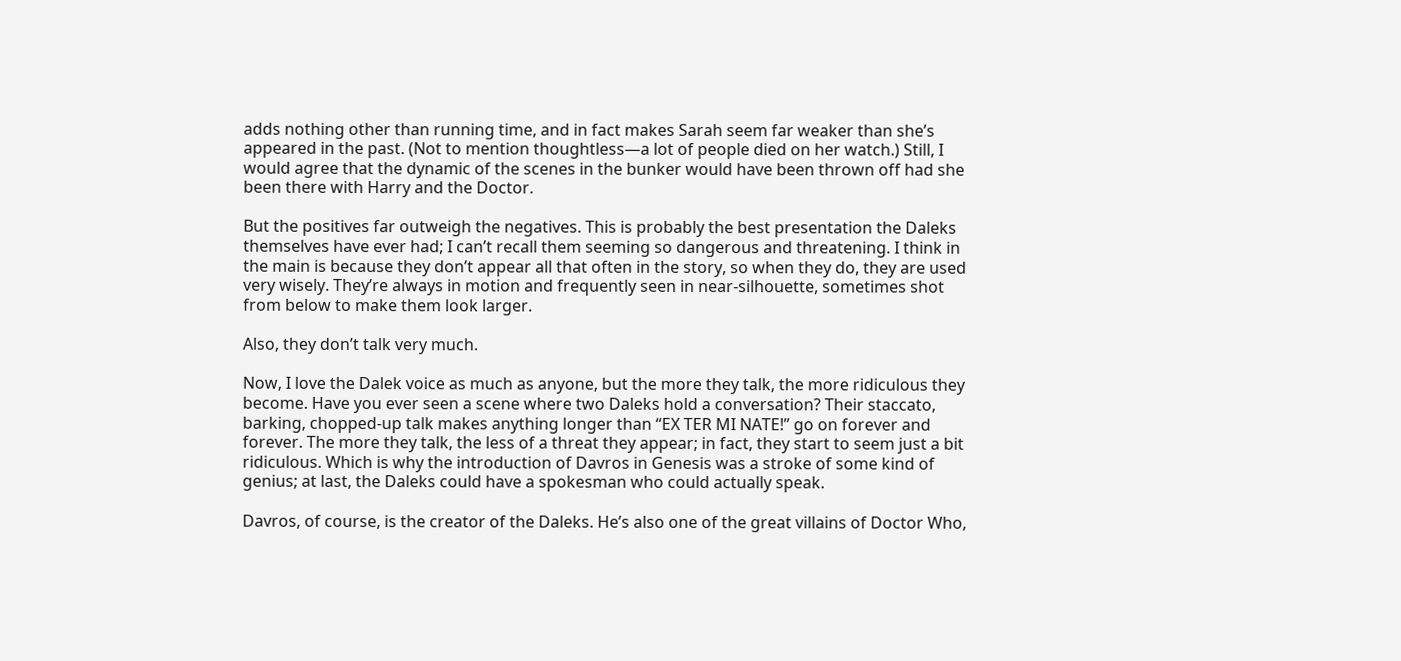adds nothing other than running time, and in fact makes Sarah seem far weaker than she’s appeared in the past. (Not to mention thoughtless—a lot of people died on her watch.) Still, I would agree that the dynamic of the scenes in the bunker would have been thrown off had she been there with Harry and the Doctor.

But the positives far outweigh the negatives. This is probably the best presentation the Daleks themselves have ever had; I can’t recall them seeming so dangerous and threatening. I think in the main is because they don’t appear all that often in the story, so when they do, they are used very wisely. They’re always in motion and frequently seen in near-silhouette, sometimes shot from below to make them look larger.

Also, they don’t talk very much.

Now, I love the Dalek voice as much as anyone, but the more they talk, the more ridiculous they become. Have you ever seen a scene where two Daleks hold a conversation? Their staccato, barking, chopped-up talk makes anything longer than “EX TER MI NATE!” go on forever and forever. The more they talk, the less of a threat they appear; in fact, they start to seem just a bit ridiculous. Which is why the introduction of Davros in Genesis was a stroke of some kind of genius; at last, the Daleks could have a spokesman who could actually speak.

Davros, of course, is the creator of the Daleks. He’s also one of the great villains of Doctor Who,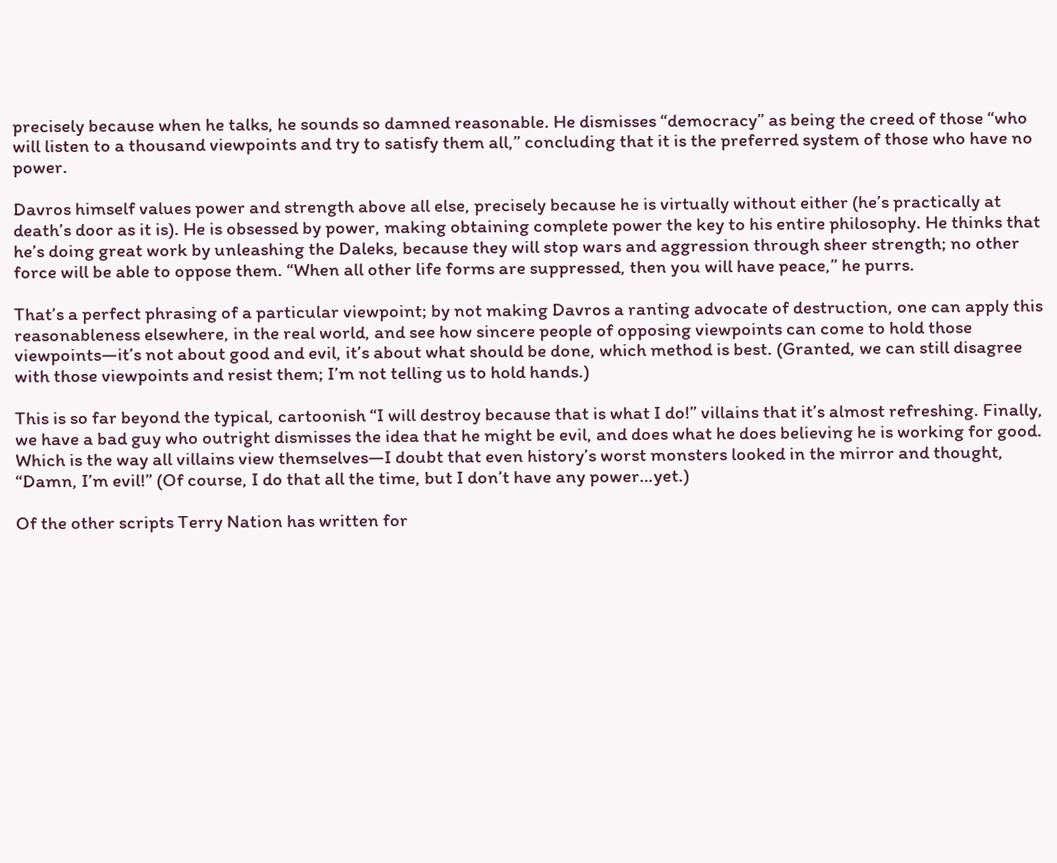precisely because when he talks, he sounds so damned reasonable. He dismisses “democracy” as being the creed of those “who will listen to a thousand viewpoints and try to satisfy them all,” concluding that it is the preferred system of those who have no power.

Davros himself values power and strength above all else, precisely because he is virtually without either (he’s practically at death’s door as it is). He is obsessed by power, making obtaining complete power the key to his entire philosophy. He thinks that he’s doing great work by unleashing the Daleks, because they will stop wars and aggression through sheer strength; no other force will be able to oppose them. “When all other life forms are suppressed, then you will have peace,” he purrs.

That’s a perfect phrasing of a particular viewpoint; by not making Davros a ranting advocate of destruction, one can apply this reasonableness elsewhere, in the real world, and see how sincere people of opposing viewpoints can come to hold those viewpoints—it’s not about good and evil, it’s about what should be done, which method is best. (Granted, we can still disagree with those viewpoints and resist them; I’m not telling us to hold hands.)

This is so far beyond the typical, cartoonish “I will destroy because that is what I do!” villains that it’s almost refreshing. Finally, we have a bad guy who outright dismisses the idea that he might be evil, and does what he does believing he is working for good. Which is the way all villains view themselves—I doubt that even history’s worst monsters looked in the mirror and thought, “Damn, I’m evil!” (Of course, I do that all the time, but I don’t have any power…yet.)

Of the other scripts Terry Nation has written for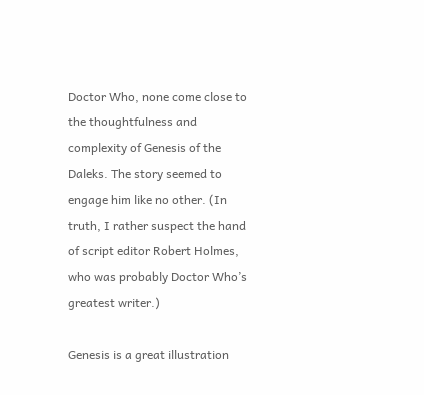Doctor Who, none come close to the thoughtfulness and complexity of Genesis of the Daleks. The story seemed to engage him like no other. (In truth, I rather suspect the hand of script editor Robert Holmes, who was probably Doctor Who’s greatest writer.)

Genesis is a great illustration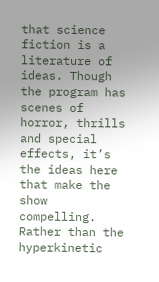that science fiction is a literature of ideas. Though the program has scenes of horror, thrills and special effects, it’s the ideas here that make the show compelling. Rather than the hyperkinetic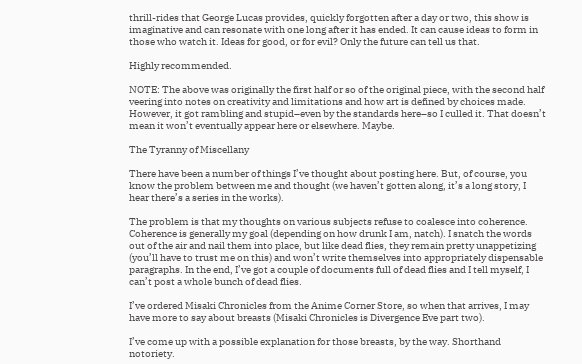thrill-rides that George Lucas provides, quickly forgotten after a day or two, this show is imaginative and can resonate with one long after it has ended. It can cause ideas to form in those who watch it. Ideas for good, or for evil? Only the future can tell us that.

Highly recommended.

NOTE: The above was originally the first half or so of the original piece, with the second half veering into notes on creativity and limitations and how art is defined by choices made. However, it got rambling and stupid–even by the standards here–so I culled it. That doesn’t mean it won’t eventually appear here or elsewhere. Maybe.

The Tyranny of Miscellany

There have been a number of things I’ve thought about posting here. But, of course, you know the problem between me and thought (we haven’t gotten along, it’s a long story, I hear there’s a series in the works).

The problem is that my thoughts on various subjects refuse to coalesce into coherence. Coherence is generally my goal (depending on how drunk I am, natch). I snatch the words out of the air and nail them into place, but like dead flies, they remain pretty unappetizing (you’ll have to trust me on this) and won’t write themselves into appropriately dispensable paragraphs. In the end, I’ve got a couple of documents full of dead flies and I tell myself, I can’t post a whole bunch of dead flies.

I’ve ordered Misaki Chronicles from the Anime Corner Store, so when that arrives, I may have more to say about breasts (Misaki Chronicles is Divergence Eve part two).

I’ve come up with a possible explanation for those breasts, by the way. Shorthand notoriety.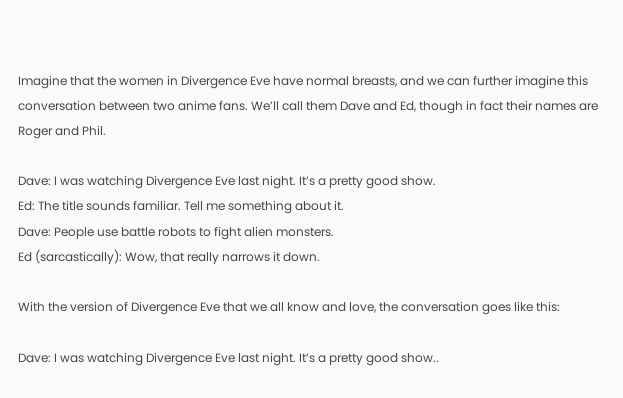Imagine that the women in Divergence Eve have normal breasts, and we can further imagine this conversation between two anime fans. We’ll call them Dave and Ed, though in fact their names are Roger and Phil.

Dave: I was watching Divergence Eve last night. It’s a pretty good show.
Ed: The title sounds familiar. Tell me something about it.
Dave: People use battle robots to fight alien monsters.
Ed (sarcastically): Wow, that really narrows it down.

With the version of Divergence Eve that we all know and love, the conversation goes like this:

Dave: I was watching Divergence Eve last night. It’s a pretty good show..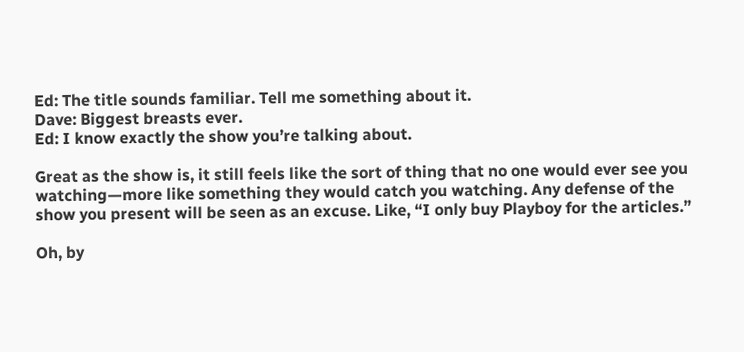Ed: The title sounds familiar. Tell me something about it.
Dave: Biggest breasts ever.
Ed: I know exactly the show you’re talking about.

Great as the show is, it still feels like the sort of thing that no one would ever see you watching—more like something they would catch you watching. Any defense of the show you present will be seen as an excuse. Like, “I only buy Playboy for the articles.”

Oh, by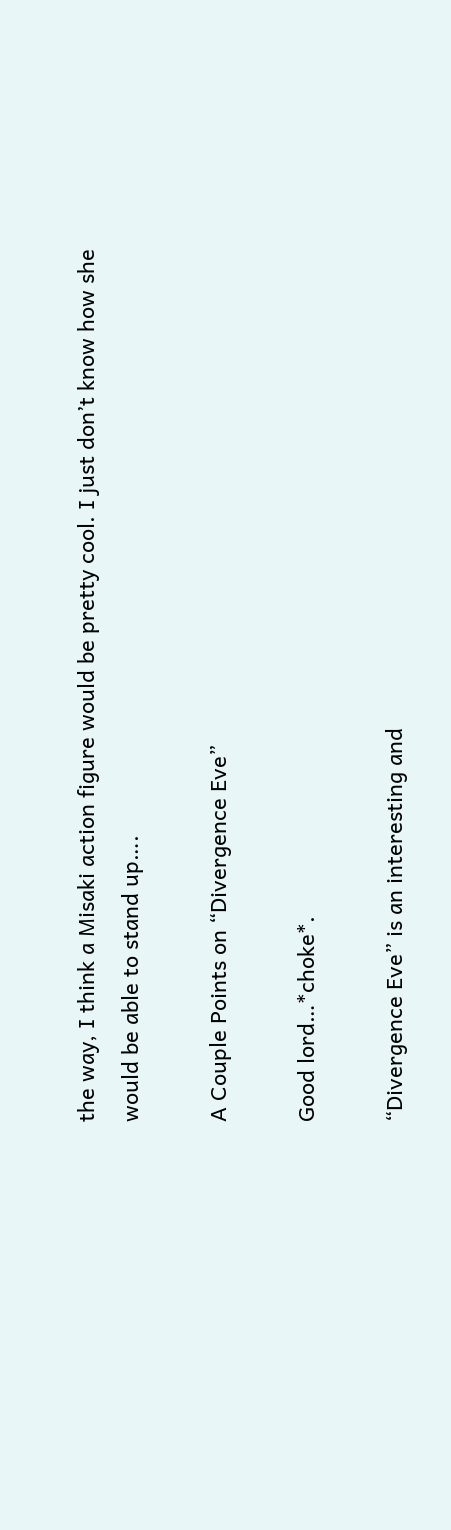the way, I think a Misaki action figure would be pretty cool. I just don’t know how she would be able to stand up….

A Couple Points on “Divergence Eve”

Good lord…*choke*.

“Divergence Eve” is an interesting and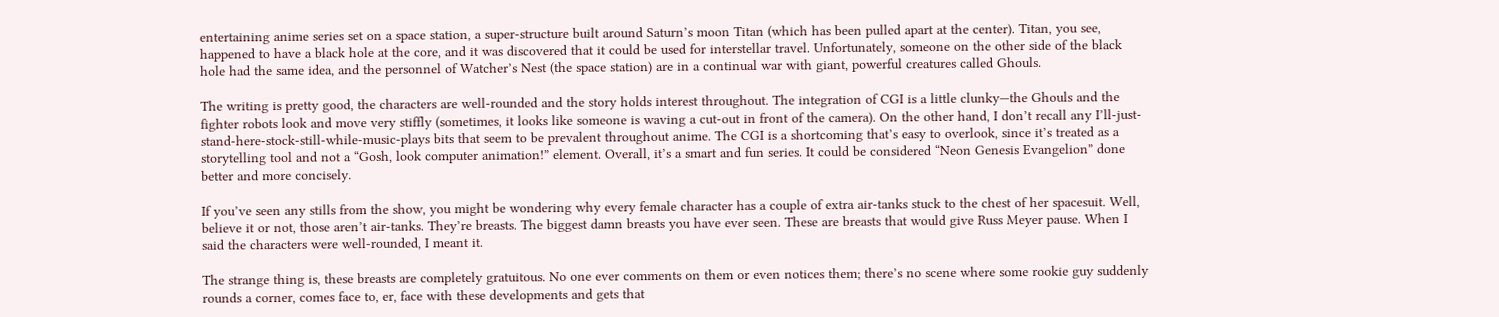entertaining anime series set on a space station, a super-structure built around Saturn’s moon Titan (which has been pulled apart at the center). Titan, you see, happened to have a black hole at the core, and it was discovered that it could be used for interstellar travel. Unfortunately, someone on the other side of the black hole had the same idea, and the personnel of Watcher’s Nest (the space station) are in a continual war with giant, powerful creatures called Ghouls.

The writing is pretty good, the characters are well-rounded and the story holds interest throughout. The integration of CGI is a little clunky—the Ghouls and the fighter robots look and move very stiffly (sometimes, it looks like someone is waving a cut-out in front of the camera). On the other hand, I don’t recall any I’ll-just-stand-here-stock-still-while-music-plays bits that seem to be prevalent throughout anime. The CGI is a shortcoming that’s easy to overlook, since it’s treated as a storytelling tool and not a “Gosh, look computer animation!” element. Overall, it’s a smart and fun series. It could be considered “Neon Genesis Evangelion” done better and more concisely.

If you’ve seen any stills from the show, you might be wondering why every female character has a couple of extra air-tanks stuck to the chest of her spacesuit. Well, believe it or not, those aren’t air-tanks. They’re breasts. The biggest damn breasts you have ever seen. These are breasts that would give Russ Meyer pause. When I said the characters were well-rounded, I meant it.

The strange thing is, these breasts are completely gratuitous. No one ever comments on them or even notices them; there’s no scene where some rookie guy suddenly rounds a corner, comes face to, er, face with these developments and gets that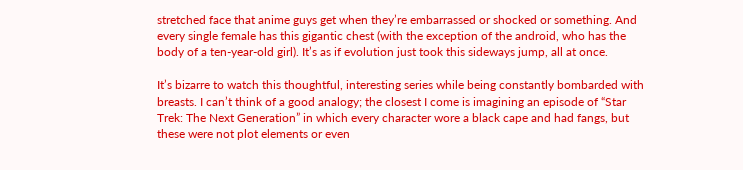stretched face that anime guys get when they’re embarrassed or shocked or something. And every single female has this gigantic chest (with the exception of the android, who has the body of a ten-year-old girl). It’s as if evolution just took this sideways jump, all at once.

It’s bizarre to watch this thoughtful, interesting series while being constantly bombarded with breasts. I can’t think of a good analogy; the closest I come is imagining an episode of “Star Trek: The Next Generation” in which every character wore a black cape and had fangs, but these were not plot elements or even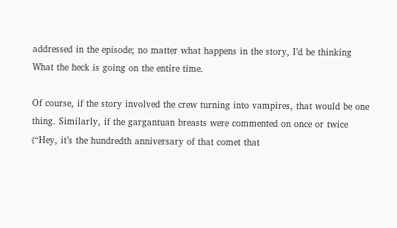addressed in the episode; no matter what happens in the story, I’d be thinking What the heck is going on the entire time.

Of course, if the story involved the crew turning into vampires, that would be one thing. Similarly, if the gargantuan breasts were commented on once or twice (“Hey, it’s the hundredth anniversary of that comet that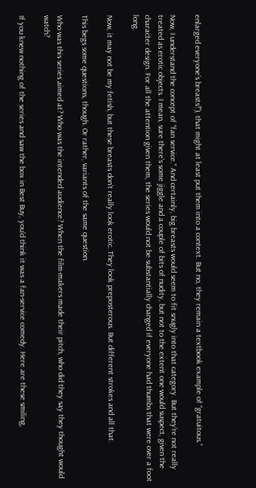enlarged everyone’s breasts!”), that might at least put them into a context. But no, they remain a textbook example of “gratuitous.”

Now, I understand the concept of “fan service.” And certainly, big breasts would seem to fit snugly into that category. But they’re not really treated as erotic objects. I mean, sure there’s some jiggle and a couple of bits of nudity, but not to the extent one would suspect, given the character design. For all the attention given them, the series would not be substantially changed if everyone had thumbs that were over a foot long.

Now, it may not be my fetish, but these breasts don’t really look erotic. They look preposterous. But different strokes and all that.

This begs some questions, though. Or rather, variants of the same question.

Who was this series aimed at? Who was the intended audience? When the film-makers made their pitch, who did they say they thought would watch?

If you knew nothing of the series and saw the box in Best Buy, you’d think it was a fan-service comedy. Here are these smiling,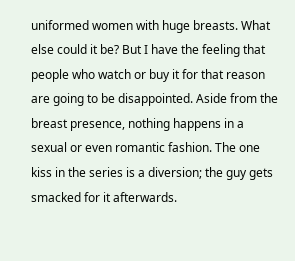uniformed women with huge breasts. What else could it be? But I have the feeling that people who watch or buy it for that reason are going to be disappointed. Aside from the breast presence, nothing happens in a sexual or even romantic fashion. The one kiss in the series is a diversion; the guy gets smacked for it afterwards.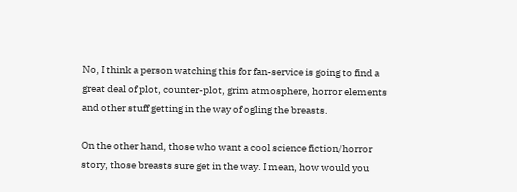No, I think a person watching this for fan-service is going to find a great deal of plot, counter-plot, grim atmosphere, horror elements and other stuff getting in the way of ogling the breasts.

On the other hand, those who want a cool science fiction/horror story, those breasts sure get in the way. I mean, how would you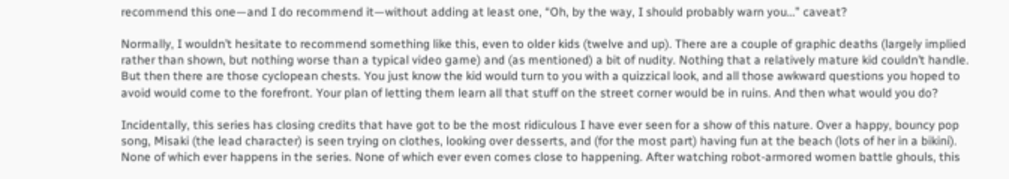recommend this one—and I do recommend it—without adding at least one, “Oh, by the way, I should probably warn you…” caveat?

Normally, I wouldn’t hesitate to recommend something like this, even to older kids (twelve and up). There are a couple of graphic deaths (largely implied rather than shown, but nothing worse than a typical video game) and (as mentioned) a bit of nudity. Nothing that a relatively mature kid couldn’t handle. But then there are those cyclopean chests. You just know the kid would turn to you with a quizzical look, and all those awkward questions you hoped to avoid would come to the forefront. Your plan of letting them learn all that stuff on the street corner would be in ruins. And then what would you do?

Incidentally, this series has closing credits that have got to be the most ridiculous I have ever seen for a show of this nature. Over a happy, bouncy pop song, Misaki (the lead character) is seen trying on clothes, looking over desserts, and (for the most part) having fun at the beach (lots of her in a bikini). None of which ever happens in the series. None of which ever even comes close to happening. After watching robot-armored women battle ghouls, this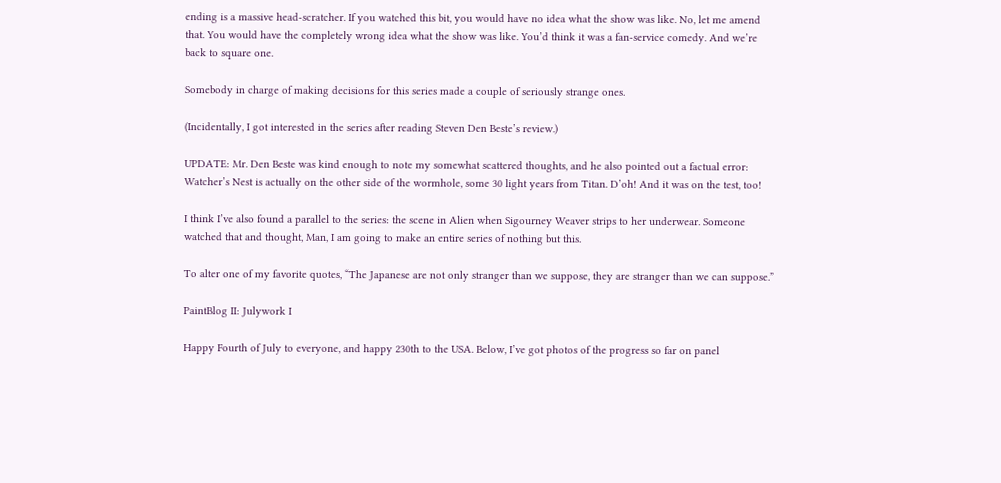ending is a massive head-scratcher. If you watched this bit, you would have no idea what the show was like. No, let me amend that. You would have the completely wrong idea what the show was like. You’d think it was a fan-service comedy. And we’re back to square one.

Somebody in charge of making decisions for this series made a couple of seriously strange ones.

(Incidentally, I got interested in the series after reading Steven Den Beste’s review.)

UPDATE: Mr. Den Beste was kind enough to note my somewhat scattered thoughts, and he also pointed out a factual error: Watcher’s Nest is actually on the other side of the wormhole, some 30 light years from Titan. D’oh! And it was on the test, too!

I think I’ve also found a parallel to the series: the scene in Alien when Sigourney Weaver strips to her underwear. Someone watched that and thought, Man, I am going to make an entire series of nothing but this.

To alter one of my favorite quotes, “The Japanese are not only stranger than we suppose, they are stranger than we can suppose.”

PaintBlog II: Julywork I

Happy Fourth of July to everyone, and happy 230th to the USA. Below, I’ve got photos of the progress so far on panel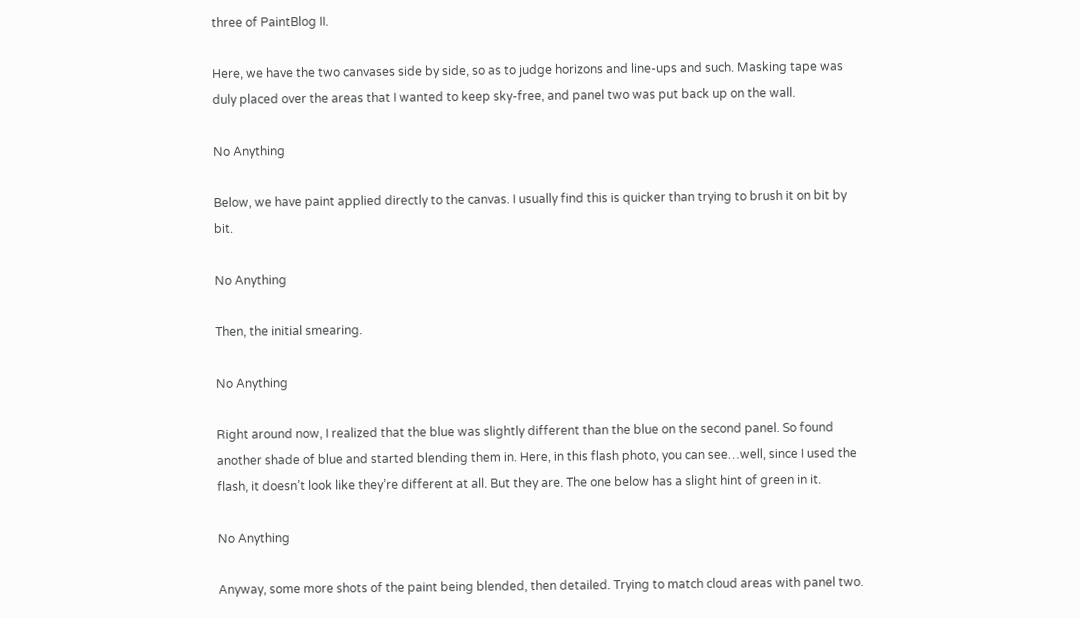three of PaintBlog II.

Here, we have the two canvases side by side, so as to judge horizons and line-ups and such. Masking tape was duly placed over the areas that I wanted to keep sky-free, and panel two was put back up on the wall.

No Anything

Below, we have paint applied directly to the canvas. I usually find this is quicker than trying to brush it on bit by bit.

No Anything

Then, the initial smearing.

No Anything

Right around now, I realized that the blue was slightly different than the blue on the second panel. So found another shade of blue and started blending them in. Here, in this flash photo, you can see…well, since I used the flash, it doesn’t look like they’re different at all. But they are. The one below has a slight hint of green in it.

No Anything

Anyway, some more shots of the paint being blended, then detailed. Trying to match cloud areas with panel two.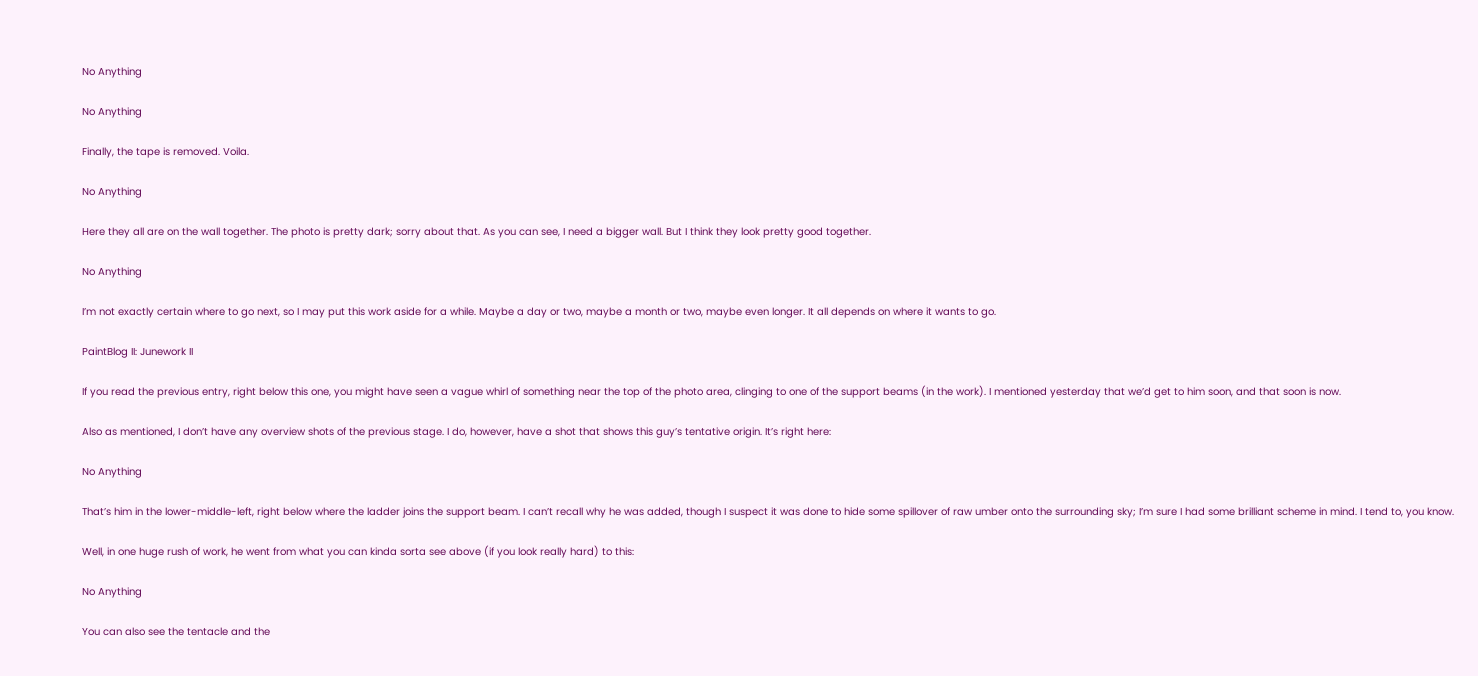No Anything

No Anything

Finally, the tape is removed. Voila.

No Anything

Here they all are on the wall together. The photo is pretty dark; sorry about that. As you can see, I need a bigger wall. But I think they look pretty good together.

No Anything

I’m not exactly certain where to go next, so I may put this work aside for a while. Maybe a day or two, maybe a month or two, maybe even longer. It all depends on where it wants to go.

PaintBlog II: Junework II

If you read the previous entry, right below this one, you might have seen a vague whirl of something near the top of the photo area, clinging to one of the support beams (in the work). I mentioned yesterday that we’d get to him soon, and that soon is now.

Also as mentioned, I don’t have any overview shots of the previous stage. I do, however, have a shot that shows this guy’s tentative origin. It’s right here:

No Anything

That’s him in the lower-middle-left, right below where the ladder joins the support beam. I can’t recall why he was added, though I suspect it was done to hide some spillover of raw umber onto the surrounding sky; I’m sure I had some brilliant scheme in mind. I tend to, you know.

Well, in one huge rush of work, he went from what you can kinda sorta see above (if you look really hard) to this:

No Anything

You can also see the tentacle and the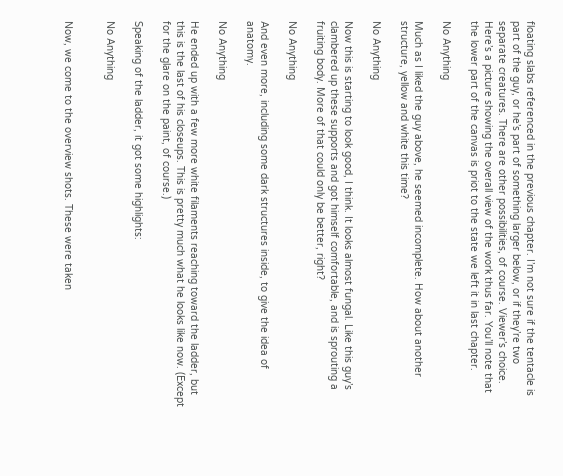floating slabs referenced in the previous chapter. I’m not sure if the tentacle is part of the guy, or he’s part of something larger below, or if they’re two separate creatures. There are other possibilities, of course. Viewer’s choice. Here’s a picture showing the overall view of the work thus far. You’ll note that the lower part of the canvas is priot to the state we left it in last chapter.

No Anything

Much as I liked the guy above, he seemed incomplete. How about another structure, yellow and white this time?

No Anything

Now this is starting to look good, I think. It looks almost fungal. Like this guy’s clambered up these supports and got himself comfortable, and is sprouting a fruiting body. More of that could only be better, right?

No Anything

And even more, including some dark structures inside, to give the idea of anatomy.

No Anything

He ended up with a few more white filaments reaching toward the ladder, but this is the last of his closeups. This is pretty much what he looks like now. (Except for the glare on the paint, of course.)

Speaking of the ladder, it got some highlights:

No Anything


Now, we come to the overview shots. These were taken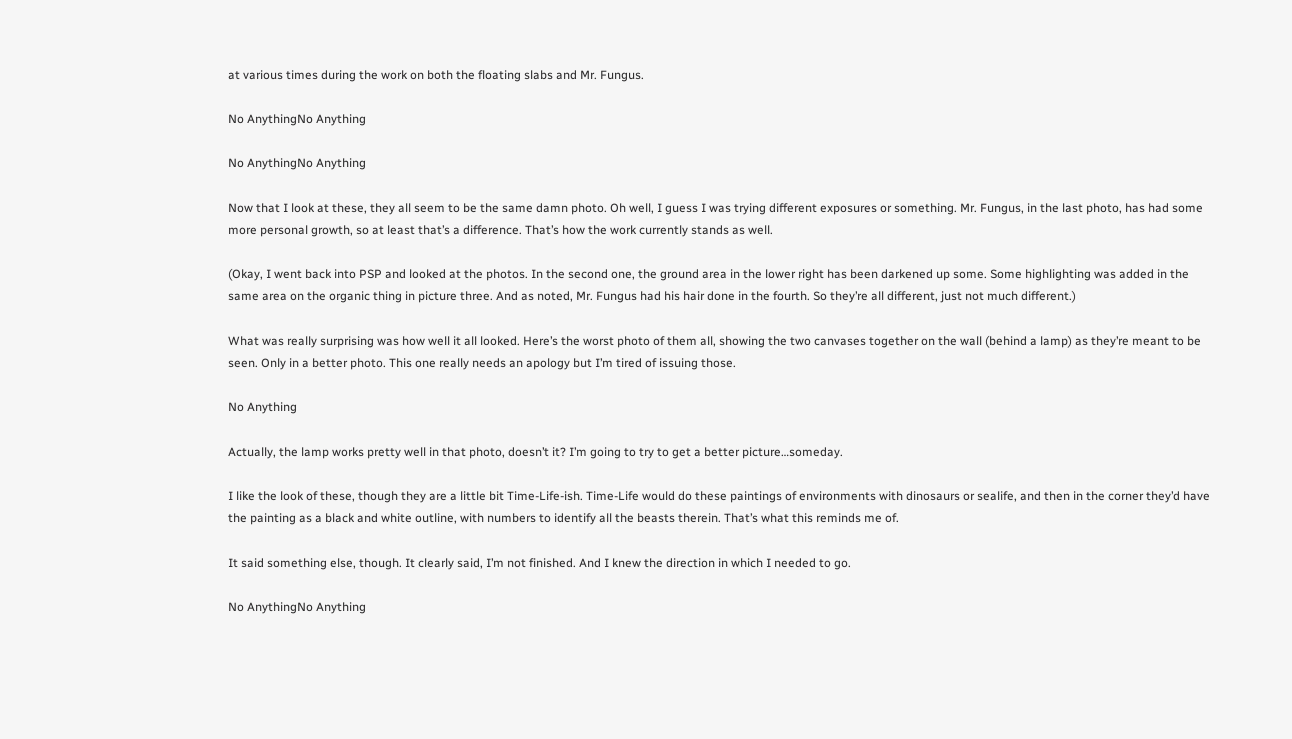at various times during the work on both the floating slabs and Mr. Fungus.

No AnythingNo Anything

No AnythingNo Anything

Now that I look at these, they all seem to be the same damn photo. Oh well, I guess I was trying different exposures or something. Mr. Fungus, in the last photo, has had some more personal growth, so at least that’s a difference. That’s how the work currently stands as well.

(Okay, I went back into PSP and looked at the photos. In the second one, the ground area in the lower right has been darkened up some. Some highlighting was added in the same area on the organic thing in picture three. And as noted, Mr. Fungus had his hair done in the fourth. So they’re all different, just not much different.)

What was really surprising was how well it all looked. Here’s the worst photo of them all, showing the two canvases together on the wall (behind a lamp) as they’re meant to be seen. Only in a better photo. This one really needs an apology but I’m tired of issuing those.

No Anything

Actually, the lamp works pretty well in that photo, doesn’t it? I’m going to try to get a better picture…someday.

I like the look of these, though they are a little bit Time-Life-ish. Time-Life would do these paintings of environments with dinosaurs or sealife, and then in the corner they’d have the painting as a black and white outline, with numbers to identify all the beasts therein. That’s what this reminds me of.

It said something else, though. It clearly said, I’m not finished. And I knew the direction in which I needed to go.

No AnythingNo Anything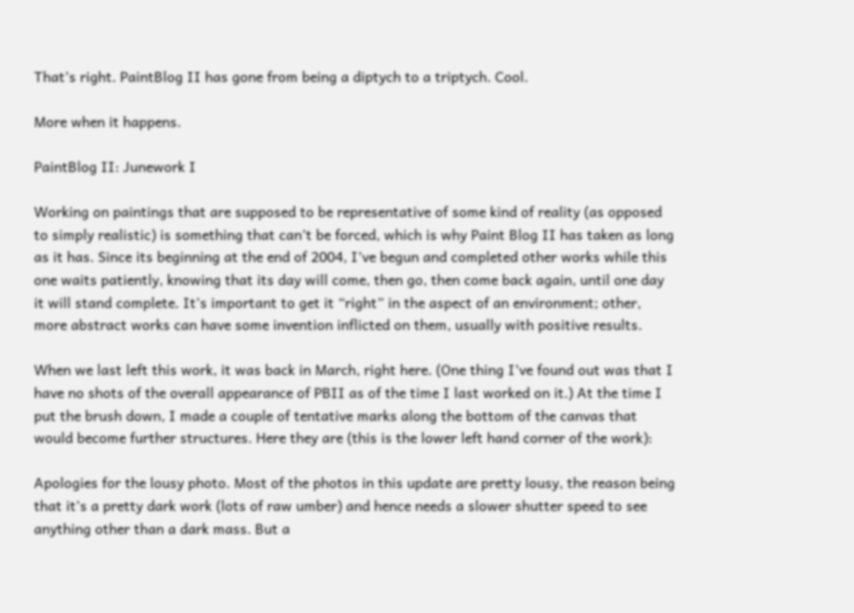That’s right. PaintBlog II has gone from being a diptych to a triptych. Cool.

More when it happens.

PaintBlog II: Junework I

Working on paintings that are supposed to be representative of some kind of reality (as opposed to simply realistic) is something that can’t be forced, which is why Paint Blog II has taken as long as it has. Since its beginning at the end of 2004, I’ve begun and completed other works while this one waits patiently, knowing that its day will come, then go, then come back again, until one day it will stand complete. It’s important to get it “right” in the aspect of an environment; other, more abstract works can have some invention inflicted on them, usually with positive results.

When we last left this work, it was back in March, right here. (One thing I’ve found out was that I have no shots of the overall appearance of PBII as of the time I last worked on it.) At the time I put the brush down, I made a couple of tentative marks along the bottom of the canvas that would become further structures. Here they are (this is the lower left hand corner of the work):

Apologies for the lousy photo. Most of the photos in this update are pretty lousy, the reason being that it’s a pretty dark work (lots of raw umber) and hence needs a slower shutter speed to see anything other than a dark mass. But a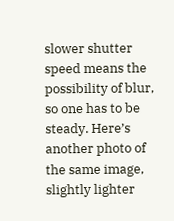slower shutter speed means the possibility of blur, so one has to be steady. Here’s another photo of the same image, slightly lighter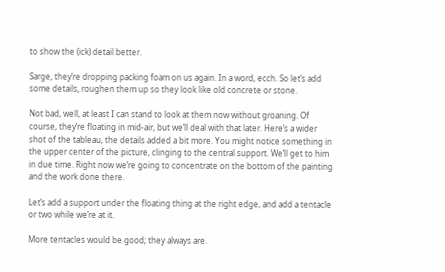to show the (ick) detail better.

Sarge, they’re dropping packing foam on us again. In a word, ecch. So let’s add some details, roughen them up so they look like old concrete or stone.

Not bad, well, at least I can stand to look at them now without groaning. Of course, they’re floating in mid-air, but we’ll deal with that later. Here’s a wider shot of the tableau, the details added a bit more. You might notice something in the upper center of the picture, clinging to the central support. We’ll get to him in due time. Right now we’re going to concentrate on the bottom of the painting and the work done there.

Let’s add a support under the floating thing at the right edge, and add a tentacle or two while we’re at it.

More tentacles would be good; they always are.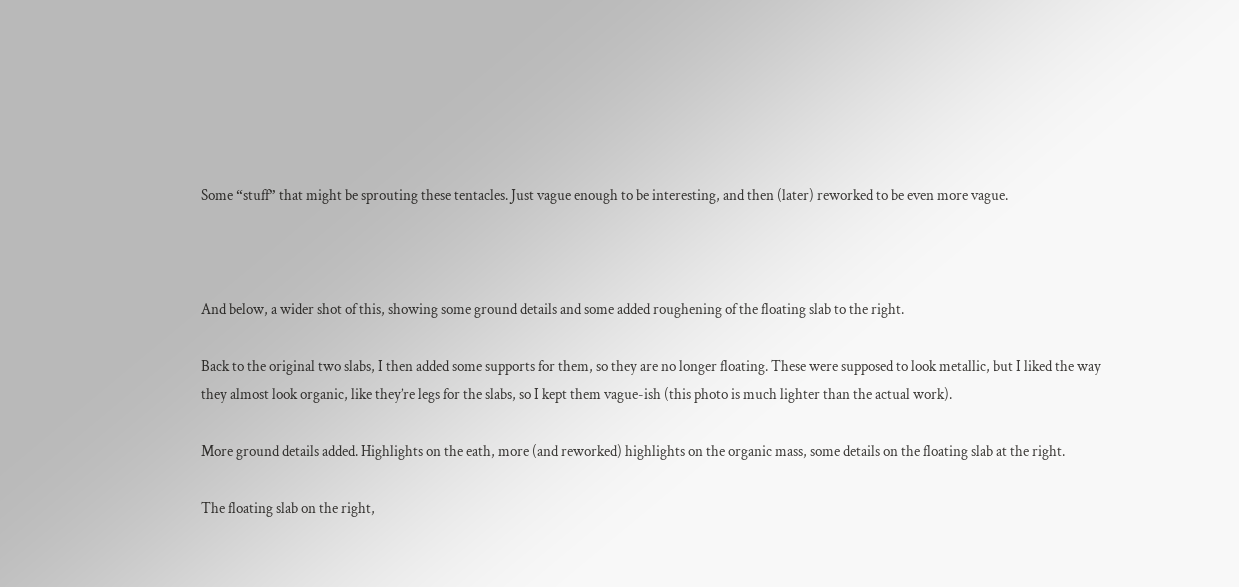Some “stuff” that might be sprouting these tentacles. Just vague enough to be interesting, and then (later) reworked to be even more vague.



And below, a wider shot of this, showing some ground details and some added roughening of the floating slab to the right.

Back to the original two slabs, I then added some supports for them, so they are no longer floating. These were supposed to look metallic, but I liked the way they almost look organic, like they’re legs for the slabs, so I kept them vague-ish (this photo is much lighter than the actual work).

More ground details added. Highlights on the eath, more (and reworked) highlights on the organic mass, some details on the floating slab at the right.

The floating slab on the right,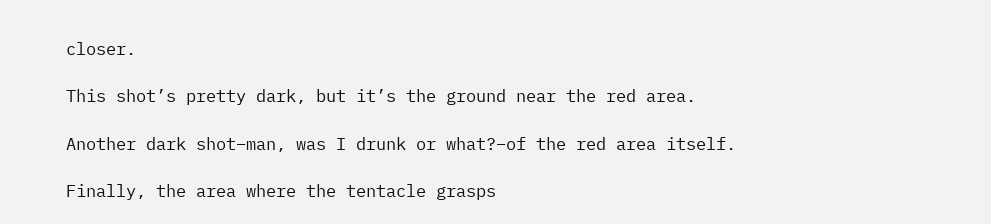closer.

This shot’s pretty dark, but it’s the ground near the red area.

Another dark shot–man, was I drunk or what?–of the red area itself.

Finally, the area where the tentacle grasps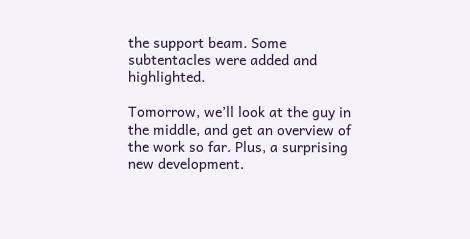the support beam. Some subtentacles were added and highlighted.

Tomorrow, we’ll look at the guy in the middle, and get an overview of the work so far. Plus, a surprising new development.